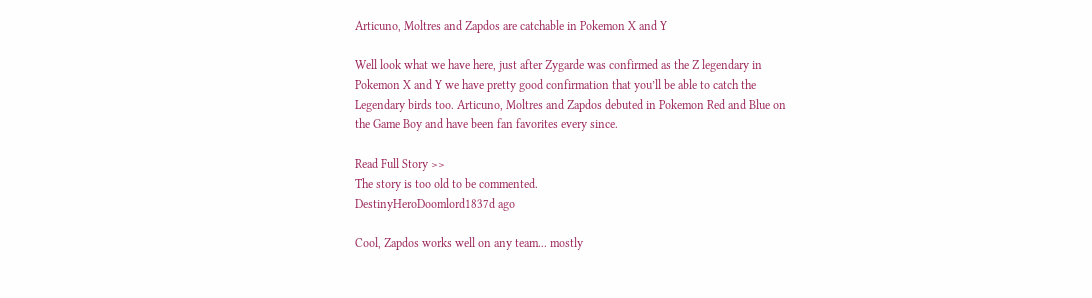Articuno, Moltres and Zapdos are catchable in Pokemon X and Y

Well look what we have here, just after Zygarde was confirmed as the Z legendary in Pokemon X and Y we have pretty good confirmation that you’ll be able to catch the Legendary birds too. Articuno, Moltres and Zapdos debuted in Pokemon Red and Blue on the Game Boy and have been fan favorites every since.

Read Full Story >>
The story is too old to be commented.
DestinyHeroDoomlord1837d ago

Cool, Zapdos works well on any team... mostly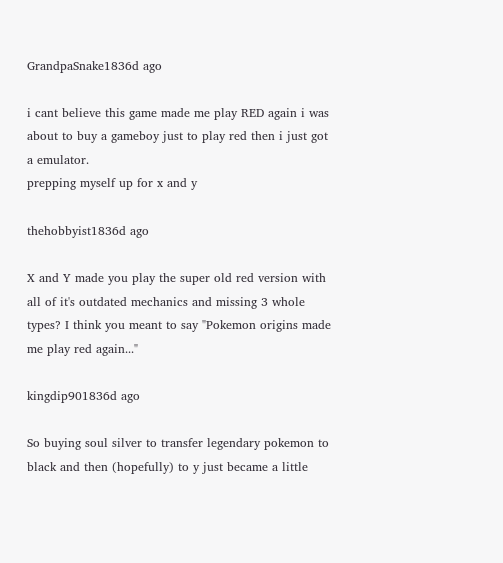GrandpaSnake1836d ago

i cant believe this game made me play RED again i was about to buy a gameboy just to play red then i just got a emulator.
prepping myself up for x and y

thehobbyist1836d ago

X and Y made you play the super old red version with all of it's outdated mechanics and missing 3 whole types? I think you meant to say "Pokemon origins made me play red again..."

kingdip901836d ago

So buying soul silver to transfer legendary pokemon to black and then (hopefully) to y just became a little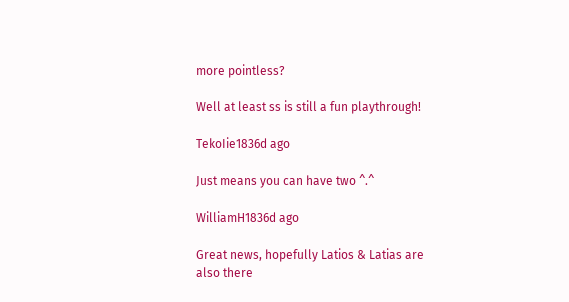more pointless?

Well at least ss is still a fun playthrough!

TekoIie1836d ago

Just means you can have two ^.^

WilliamH1836d ago

Great news, hopefully Latios & Latias are also there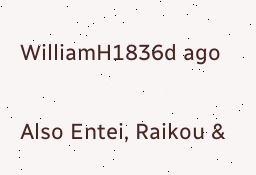WilliamH1836d ago

Also Entei, Raikou &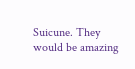Suicune. They would be amazing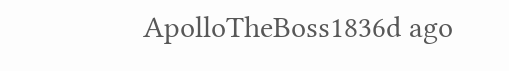ApolloTheBoss1836d ago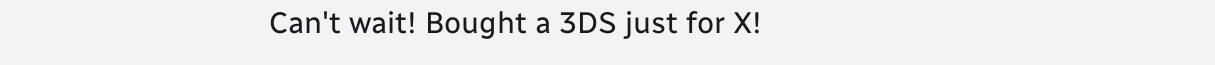Can't wait! Bought a 3DS just for X!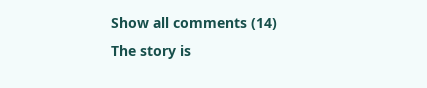Show all comments (14)
The story is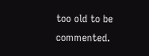too old to be commented.